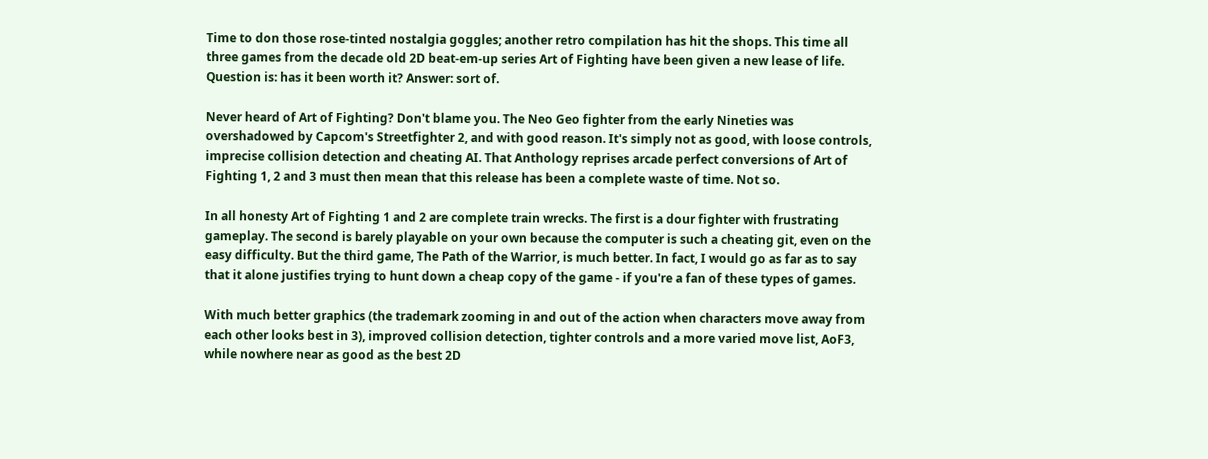Time to don those rose-tinted nostalgia goggles; another retro compilation has hit the shops. This time all three games from the decade old 2D beat-em-up series Art of Fighting have been given a new lease of life. Question is: has it been worth it? Answer: sort of.

Never heard of Art of Fighting? Don't blame you. The Neo Geo fighter from the early Nineties was overshadowed by Capcom's Streetfighter 2, and with good reason. It's simply not as good, with loose controls, imprecise collision detection and cheating AI. That Anthology reprises arcade perfect conversions of Art of Fighting 1, 2 and 3 must then mean that this release has been a complete waste of time. Not so.

In all honesty Art of Fighting 1 and 2 are complete train wrecks. The first is a dour fighter with frustrating gameplay. The second is barely playable on your own because the computer is such a cheating git, even on the easy difficulty. But the third game, The Path of the Warrior, is much better. In fact, I would go as far as to say that it alone justifies trying to hunt down a cheap copy of the game - if you're a fan of these types of games.

With much better graphics (the trademark zooming in and out of the action when characters move away from each other looks best in 3), improved collision detection, tighter controls and a more varied move list, AoF3, while nowhere near as good as the best 2D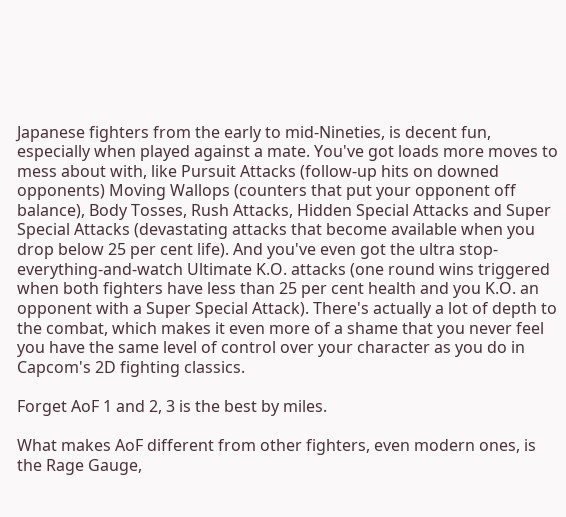Japanese fighters from the early to mid-Nineties, is decent fun, especially when played against a mate. You've got loads more moves to mess about with, like Pursuit Attacks (follow-up hits on downed opponents) Moving Wallops (counters that put your opponent off balance), Body Tosses, Rush Attacks, Hidden Special Attacks and Super Special Attacks (devastating attacks that become available when you drop below 25 per cent life). And you've even got the ultra stop-everything-and-watch Ultimate K.O. attacks (one round wins triggered when both fighters have less than 25 per cent health and you K.O. an opponent with a Super Special Attack). There's actually a lot of depth to the combat, which makes it even more of a shame that you never feel you have the same level of control over your character as you do in Capcom's 2D fighting classics.

Forget AoF 1 and 2, 3 is the best by miles.

What makes AoF different from other fighters, even modern ones, is the Rage Gauge,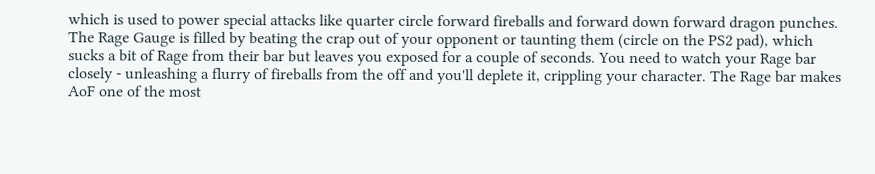which is used to power special attacks like quarter circle forward fireballs and forward down forward dragon punches. The Rage Gauge is filled by beating the crap out of your opponent or taunting them (circle on the PS2 pad), which sucks a bit of Rage from their bar but leaves you exposed for a couple of seconds. You need to watch your Rage bar closely - unleashing a flurry of fireballs from the off and you'll deplete it, crippling your character. The Rage bar makes AoF one of the most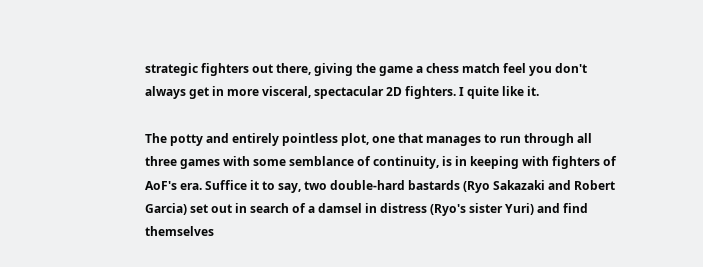strategic fighters out there, giving the game a chess match feel you don't always get in more visceral, spectacular 2D fighters. I quite like it.

The potty and entirely pointless plot, one that manages to run through all three games with some semblance of continuity, is in keeping with fighters of AoF's era. Suffice it to say, two double-hard bastards (Ryo Sakazaki and Robert Garcia) set out in search of a damsel in distress (Ryo's sister Yuri) and find themselves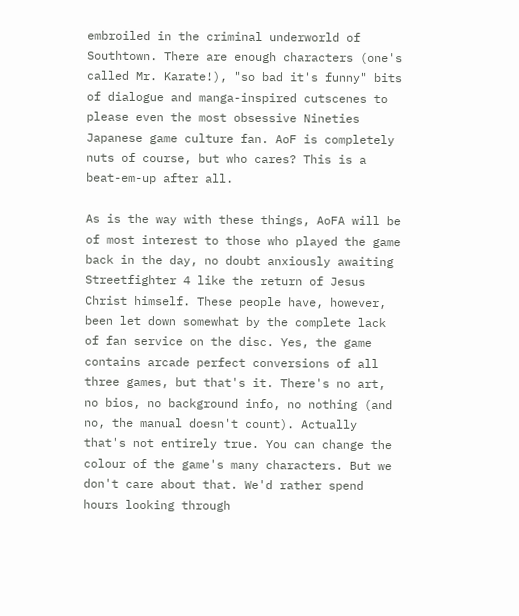embroiled in the criminal underworld of Southtown. There are enough characters (one's called Mr. Karate!), "so bad it's funny" bits of dialogue and manga-inspired cutscenes to please even the most obsessive Nineties Japanese game culture fan. AoF is completely nuts of course, but who cares? This is a beat-em-up after all.

As is the way with these things, AoFA will be of most interest to those who played the game back in the day, no doubt anxiously awaiting Streetfighter 4 like the return of Jesus Christ himself. These people have, however, been let down somewhat by the complete lack of fan service on the disc. Yes, the game contains arcade perfect conversions of all three games, but that's it. There's no art, no bios, no background info, no nothing (and no, the manual doesn't count). Actually that's not entirely true. You can change the colour of the game's many characters. But we don't care about that. We'd rather spend hours looking through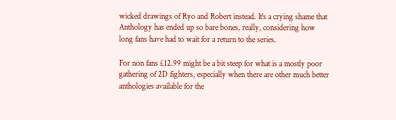wicked drawings of Ryo and Robert instead. It's a crying shame that Anthology has ended up so bare bones, really, considering how long fans have had to wait for a return to the series.

For non fans £12.99 might be a bit steep for what is a mostly poor gathering of 2D fighters, especially when there are other much better anthologies available for the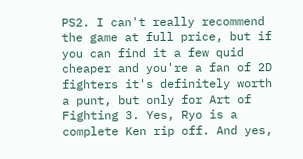PS2. I can't really recommend the game at full price, but if you can find it a few quid cheaper and you're a fan of 2D fighters it's definitely worth a punt, but only for Art of Fighting 3. Yes, Ryo is a complete Ken rip off. And yes,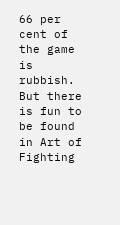66 per cent of the game is rubbish. But there is fun to be found in Art of Fighting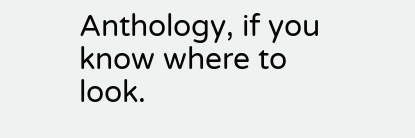Anthology, if you know where to look.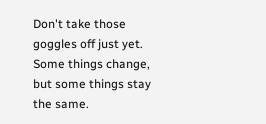Don't take those goggles off just yet. Some things change, but some things stay the same.